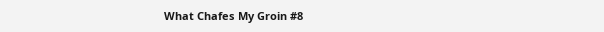What Chafes My Groin #8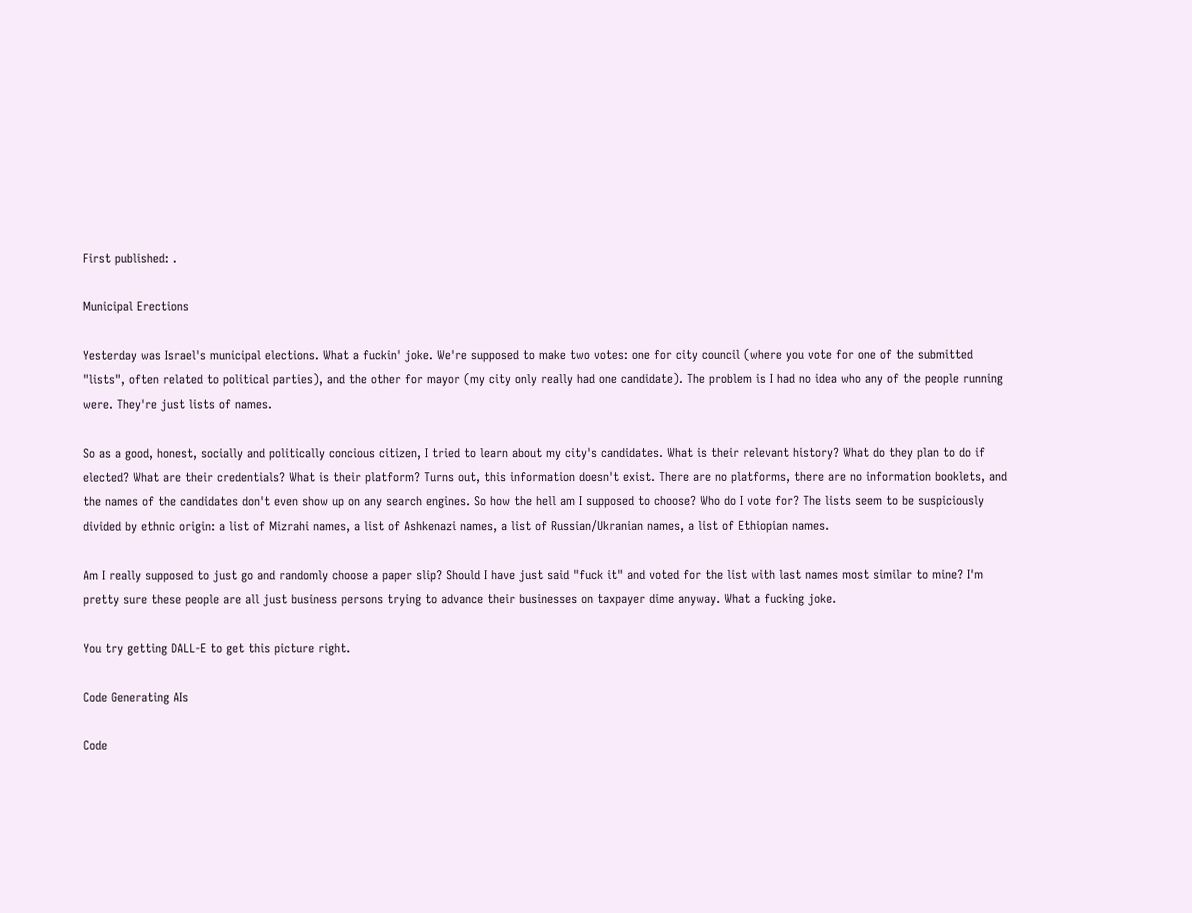First published: .

Municipal Erections

Yesterday was Israel's municipal elections. What a fuckin' joke. We're supposed to make two votes: one for city council (where you vote for one of the submitted "lists", often related to political parties), and the other for mayor (my city only really had one candidate). The problem is I had no idea who any of the people running were. They're just lists of names.

So as a good, honest, socially and politically concious citizen, I tried to learn about my city's candidates. What is their relevant history? What do they plan to do if elected? What are their credentials? What is their platform? Turns out, this information doesn't exist. There are no platforms, there are no information booklets, and the names of the candidates don't even show up on any search engines. So how the hell am I supposed to choose? Who do I vote for? The lists seem to be suspiciously divided by ethnic origin: a list of Mizrahi names, a list of Ashkenazi names, a list of Russian/Ukranian names, a list of Ethiopian names.

Am I really supposed to just go and randomly choose a paper slip? Should I have just said "fuck it" and voted for the list with last names most similar to mine? I'm pretty sure these people are all just business persons trying to advance their businesses on taxpayer dime anyway. What a fucking joke.

You try getting DALL-E to get this picture right.

Code Generating AIs

Code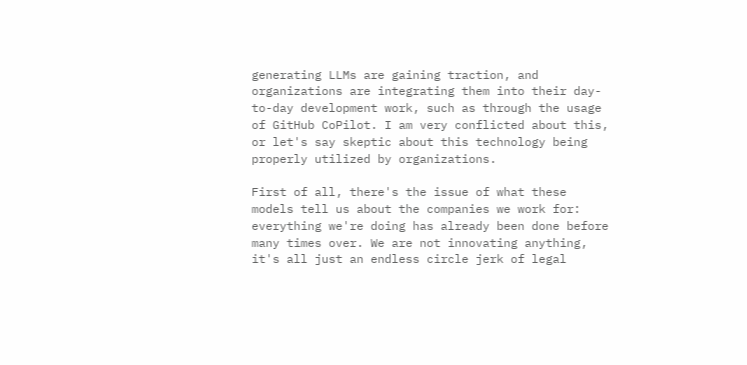generating LLMs are gaining traction, and organizations are integrating them into their day-to-day development work, such as through the usage of GitHub CoPilot. I am very conflicted about this, or let's say skeptic about this technology being properly utilized by organizations.

First of all, there's the issue of what these models tell us about the companies we work for: everything we're doing has already been done before many times over. We are not innovating anything, it's all just an endless circle jerk of legal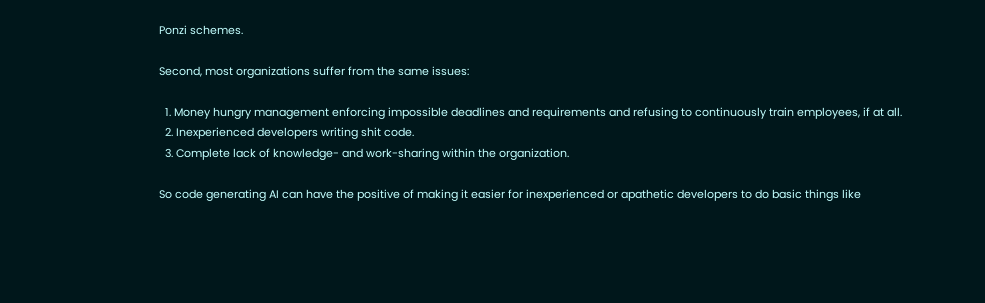Ponzi schemes.

Second, most organizations suffer from the same issues:

  1. Money hungry management enforcing impossible deadlines and requirements and refusing to continuously train employees, if at all.
  2. Inexperienced developers writing shit code.
  3. Complete lack of knowledge- and work-sharing within the organization.

So code generating AI can have the positive of making it easier for inexperienced or apathetic developers to do basic things like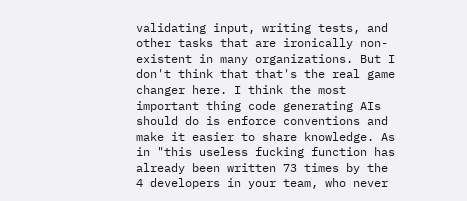validating input, writing tests, and other tasks that are ironically non-existent in many organizations. But I don't think that that's the real game changer here. I think the most important thing code generating AIs should do is enforce conventions and make it easier to share knowledge. As in "this useless fucking function has already been written 73 times by the 4 developers in your team, who never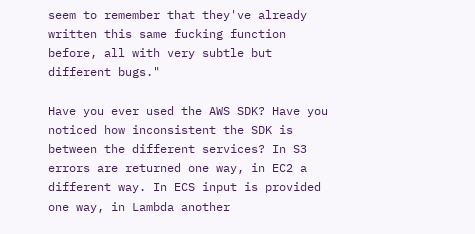seem to remember that they've already written this same fucking function before, all with very subtle but different bugs."

Have you ever used the AWS SDK? Have you noticed how inconsistent the SDK is between the different services? In S3 errors are returned one way, in EC2 a different way. In ECS input is provided one way, in Lambda another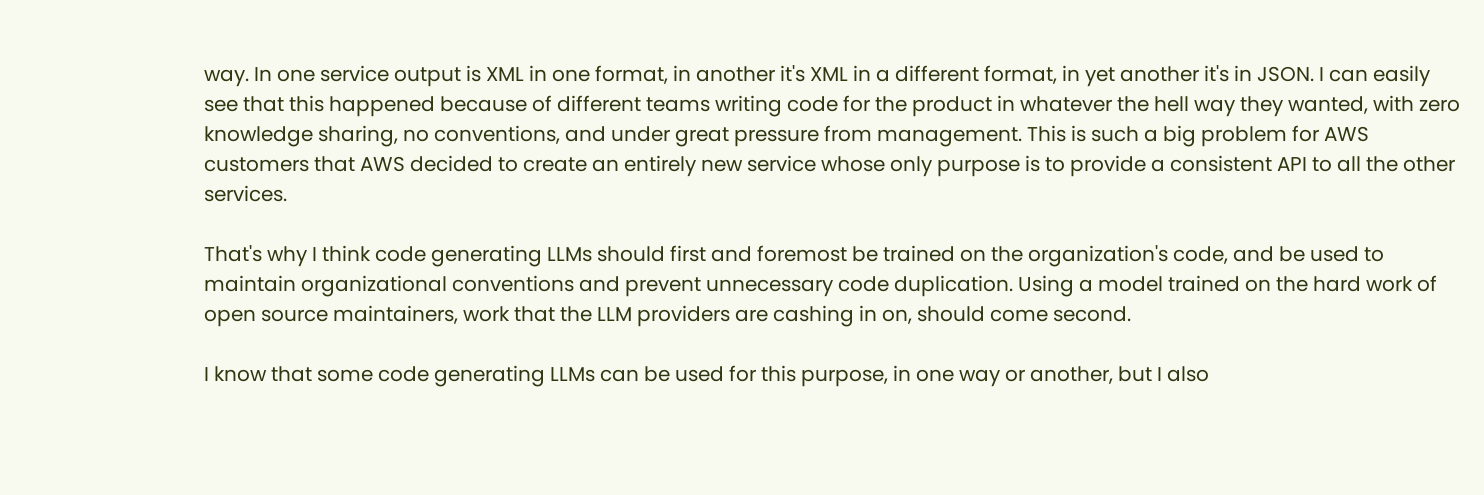way. In one service output is XML in one format, in another it's XML in a different format, in yet another it's in JSON. I can easily see that this happened because of different teams writing code for the product in whatever the hell way they wanted, with zero knowledge sharing, no conventions, and under great pressure from management. This is such a big problem for AWS customers that AWS decided to create an entirely new service whose only purpose is to provide a consistent API to all the other services.

That's why I think code generating LLMs should first and foremost be trained on the organization's code, and be used to maintain organizational conventions and prevent unnecessary code duplication. Using a model trained on the hard work of open source maintainers, work that the LLM providers are cashing in on, should come second.

I know that some code generating LLMs can be used for this purpose, in one way or another, but I also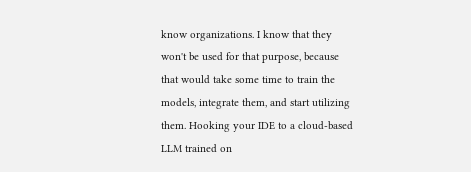know organizations. I know that they won't be used for that purpose, because that would take some time to train the models, integrate them, and start utilizing them. Hooking your IDE to a cloud-based LLM trained on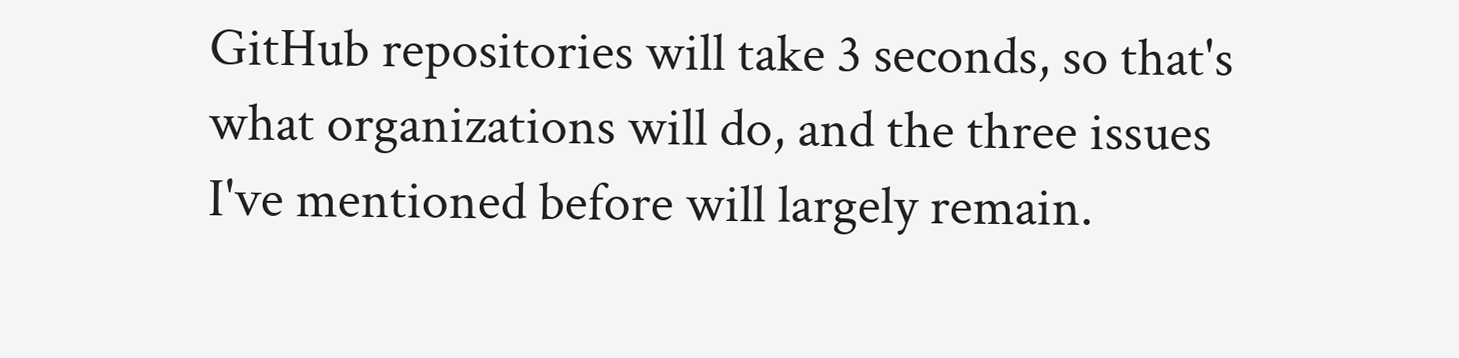GitHub repositories will take 3 seconds, so that's what organizations will do, and the three issues I've mentioned before will largely remain.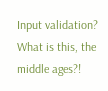Input validation? What is this, the middle ages?!